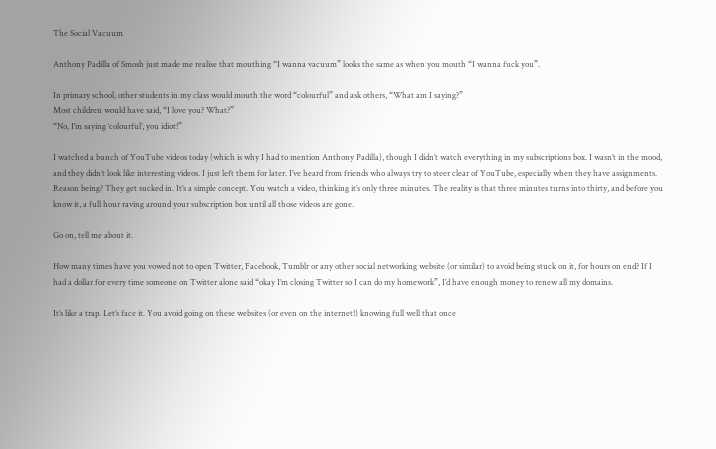The Social Vacuum

Anthony Padilla of Smosh just made me realise that mouthing “I wanna vacuum” looks the same as when you mouth “I wanna fuck you”.

In primary school, other students in my class would mouth the word “colourful” and ask others, “What am I saying?”
Most children would have said, “I love you? What?”
“No, I’m saying ‘colourful’, you idiot!”

I watched a bunch of YouTube videos today (which is why I had to mention Anthony Padilla), though I didn’t watch everything in my subscriptions box. I wasn’t in the mood, and they didn’t look like interesting videos. I just left them for later. I’ve heard from friends who always try to steer clear of YouTube, especially when they have assignments. Reason being? They get sucked in. It’s a simple concept. You watch a video, thinking it’s only three minutes. The reality is that three minutes turns into thirty, and before you know it, a full hour raving around your subscription box until all those videos are gone.

Go on, tell me about it.

How many times have you vowed not to open Twitter, Facebook, Tumblr or any other social networking website (or similar) to avoid being stuck on it, for hours on end? If I had a dollar for every time someone on Twitter alone said “okay I’m closing Twitter so I can do my homework”, I’d have enough money to renew all my domains.

It’s like a trap. Let’s face it. You avoid going on these websites (or even on the internet!) knowing full well that once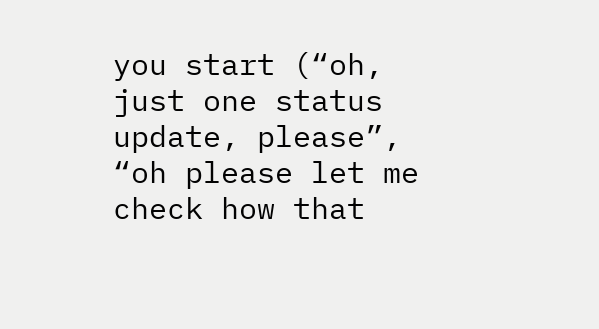you start (“oh, just one status update, please”, “oh please let me check how that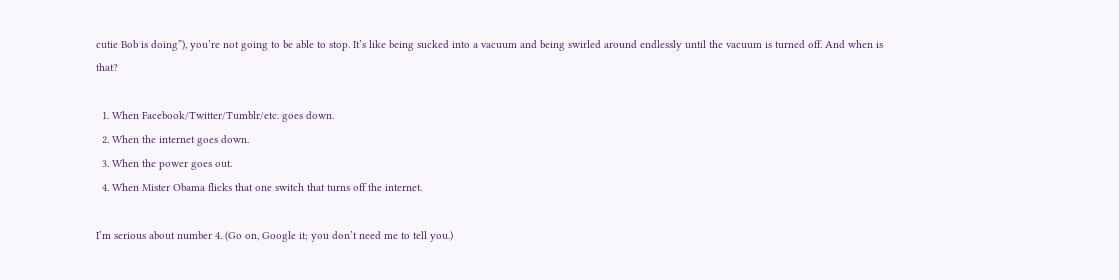cutie Bob is doing”), you’re not going to be able to stop. It’s like being sucked into a vacuum and being swirled around endlessly until the vacuum is turned off. And when is that?

  1. When Facebook/Twitter/Tumblr/etc. goes down.
  2. When the internet goes down.
  3. When the power goes out.
  4. When Mister Obama flicks that one switch that turns off the internet.

I’m serious about number 4. (Go on, Google it; you don’t need me to tell you.)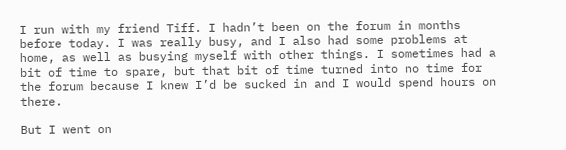I run with my friend Tiff. I hadn’t been on the forum in months before today. I was really busy, and I also had some problems at home, as well as busying myself with other things. I sometimes had a bit of time to spare, but that bit of time turned into no time for the forum because I knew I’d be sucked in and I would spend hours on there.

But I went on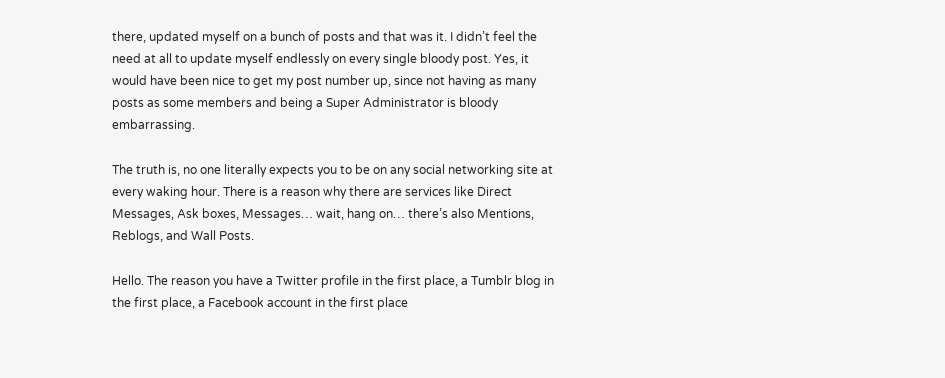there, updated myself on a bunch of posts and that was it. I didn’t feel the need at all to update myself endlessly on every single bloody post. Yes, it would have been nice to get my post number up, since not having as many posts as some members and being a Super Administrator is bloody embarrassing.

The truth is, no one literally expects you to be on any social networking site at every waking hour. There is a reason why there are services like Direct Messages, Ask boxes, Messages… wait, hang on… there’s also Mentions, Reblogs, and Wall Posts.

Hello. The reason you have a Twitter profile in the first place, a Tumblr blog in the first place, a Facebook account in the first place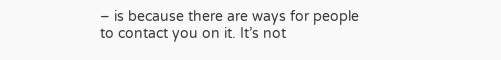– is because there are ways for people to contact you on it. It’s not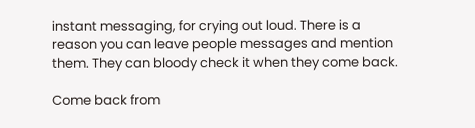instant messaging, for crying out loud. There is a reason you can leave people messages and mention them. They can bloody check it when they come back.

Come back from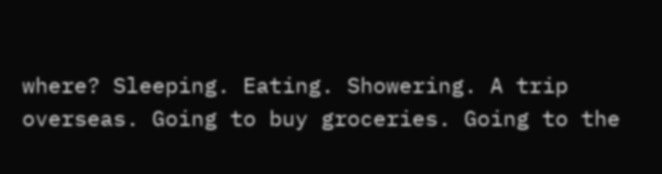where? Sleeping. Eating. Showering. A trip overseas. Going to buy groceries. Going to the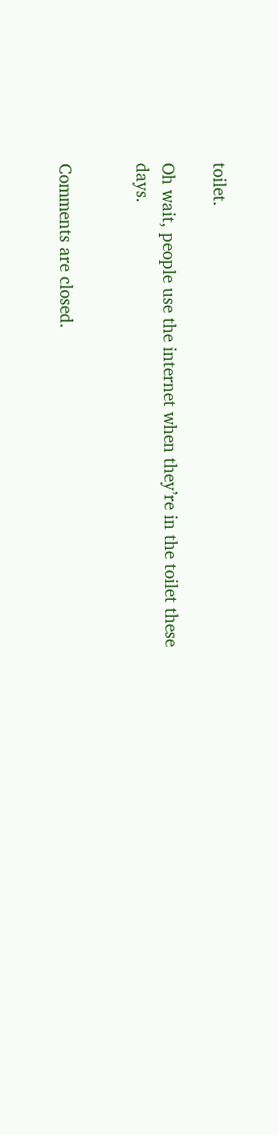toilet.

Oh wait, people use the internet when they’re in the toilet these days.


Comments are closed.